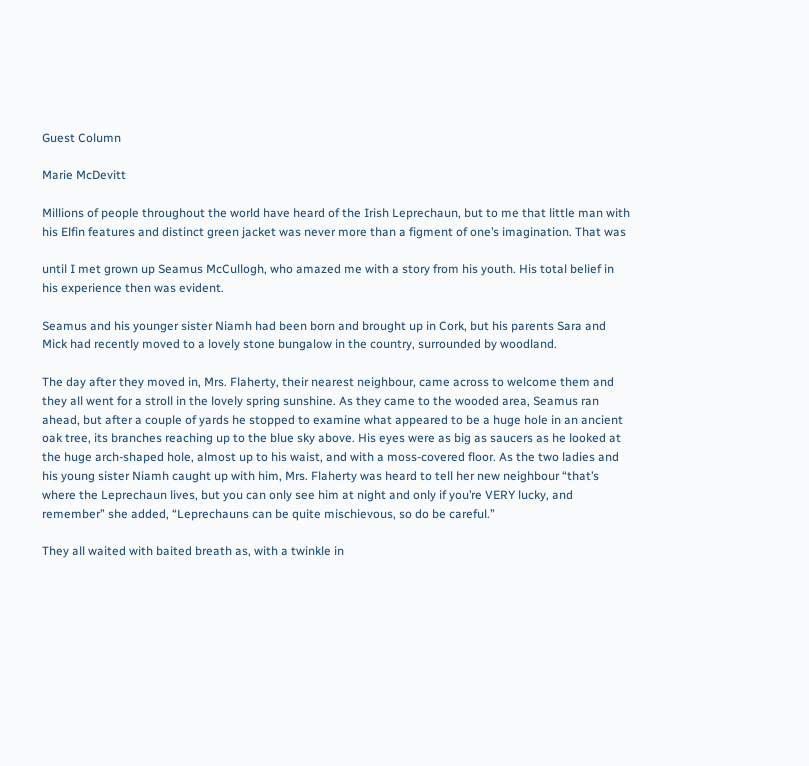Guest Column

Marie McDevitt

Millions of people throughout the world have heard of the Irish Leprechaun, but to me that little man with his Elfin features and distinct green jacket was never more than a figment of one’s imagination. That was

until I met grown up Seamus McCullogh, who amazed me with a story from his youth. His total belief in his experience then was evident.

Seamus and his younger sister Niamh had been born and brought up in Cork, but his parents Sara and Mick had recently moved to a lovely stone bungalow in the country, surrounded by woodland.

The day after they moved in, Mrs. Flaherty, their nearest neighbour, came across to welcome them and they all went for a stroll in the lovely spring sunshine. As they came to the wooded area, Seamus ran ahead, but after a couple of yards he stopped to examine what appeared to be a huge hole in an ancient oak tree, its branches reaching up to the blue sky above. His eyes were as big as saucers as he looked at the huge arch-shaped hole, almost up to his waist, and with a moss-covered floor. As the two ladies and his young sister Niamh caught up with him, Mrs. Flaherty was heard to tell her new neighbour “that’s where the Leprechaun lives, but you can only see him at night and only if you’re VERY lucky, and remember” she added, “Leprechauns can be quite mischievous, so do be careful.”

They all waited with baited breath as, with a twinkle in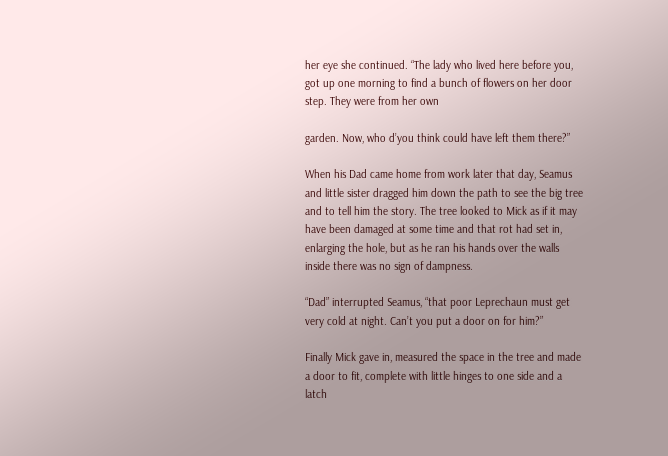her eye she continued. “The lady who lived here before you, got up one morning to find a bunch of flowers on her door step. They were from her own

garden. Now, who d’you think could have left them there?”

When his Dad came home from work later that day, Seamus and little sister dragged him down the path to see the big tree and to tell him the story. The tree looked to Mick as if it may have been damaged at some time and that rot had set in, enlarging the hole, but as he ran his hands over the walls inside there was no sign of dampness.

“Dad” interrupted Seamus, “that poor Leprechaun must get very cold at night. Can’t you put a door on for him?”

Finally Mick gave in, measured the space in the tree and made a door to fit, complete with little hinges to one side and a latch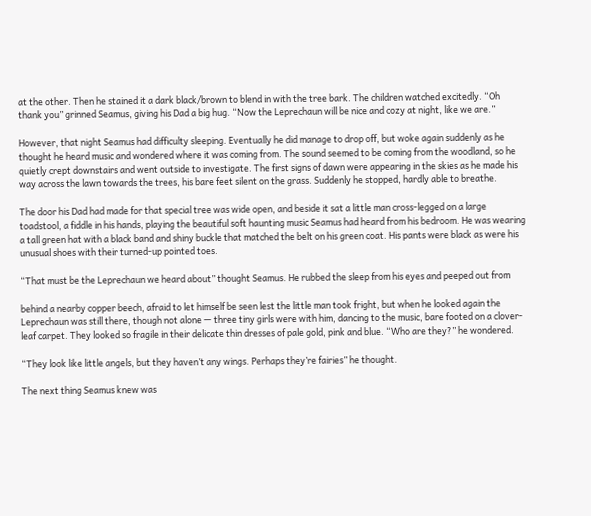at the other. Then he stained it a dark black/brown to blend in with the tree bark. The children watched excitedly. “Oh thank you” grinned Seamus, giving his Dad a big hug. “Now the Leprechaun will be nice and cozy at night, like we are.”

However, that night Seamus had difficulty sleeping. Eventually he did manage to drop off, but woke again suddenly as he thought he heard music and wondered where it was coming from. The sound seemed to be coming from the woodland, so he quietly crept downstairs and went outside to investigate. The first signs of dawn were appearing in the skies as he made his way across the lawn towards the trees, his bare feet silent on the grass. Suddenly he stopped, hardly able to breathe.

The door his Dad had made for that special tree was wide open, and beside it sat a little man cross-legged on a large toadstool, a fiddle in his hands, playing the beautiful soft haunting music Seamus had heard from his bedroom. He was wearing a tall green hat with a black band and shiny buckle that matched the belt on his green coat. His pants were black as were his unusual shoes with their turned-up pointed toes.

“That must be the Leprechaun we heard about” thought Seamus. He rubbed the sleep from his eyes and peeped out from

behind a nearby copper beech, afraid to let himself be seen lest the little man took fright, but when he looked again the Leprechaun was still there, though not alone — three tiny girls were with him, dancing to the music, bare footed on a clover-leaf carpet. They looked so fragile in their delicate thin dresses of pale gold, pink and blue. “Who are they?” he wondered.

“They look like little angels, but they haven’t any wings. Perhaps they’re fairies” he thought.

The next thing Seamus knew was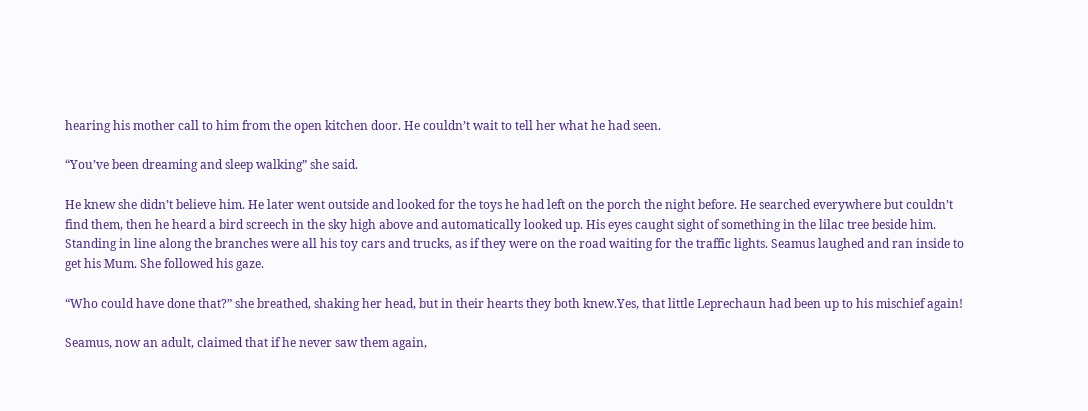hearing his mother call to him from the open kitchen door. He couldn’t wait to tell her what he had seen.

“You’ve been dreaming and sleep walking” she said.

He knew she didn’t believe him. He later went outside and looked for the toys he had left on the porch the night before. He searched everywhere but couldn’t find them, then he heard a bird screech in the sky high above and automatically looked up. His eyes caught sight of something in the lilac tree beside him. Standing in line along the branches were all his toy cars and trucks, as if they were on the road waiting for the traffic lights. Seamus laughed and ran inside to get his Mum. She followed his gaze.

“Who could have done that?” she breathed, shaking her head, but in their hearts they both knew.Yes, that little Leprechaun had been up to his mischief again!

Seamus, now an adult, claimed that if he never saw them again,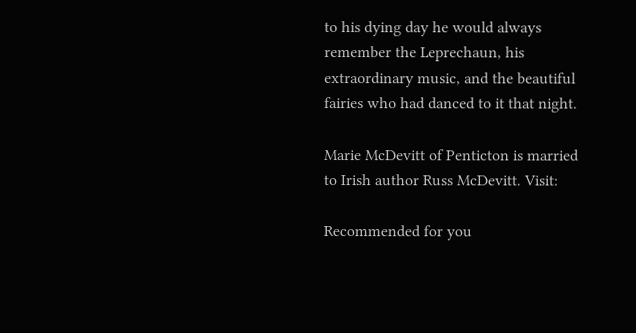to his dying day he would always remember the Leprechaun, his extraordinary music, and the beautiful fairies who had danced to it that night.

Marie McDevitt of Penticton is married to Irish author Russ McDevitt. Visit:

Recommended for you